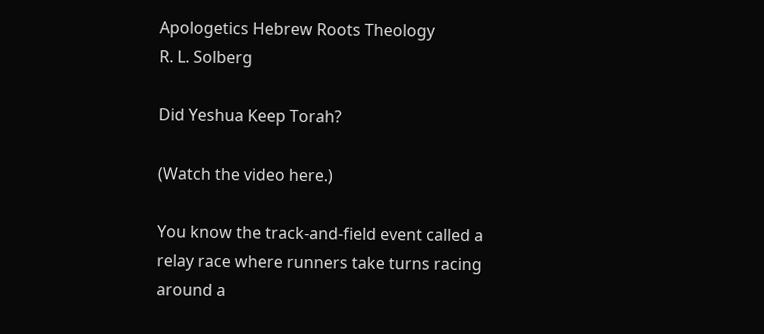Apologetics Hebrew Roots Theology
R. L. Solberg

Did Yeshua Keep Torah?

(Watch the video here.)

You know the track-and-field event called a relay race where runners take turns racing around a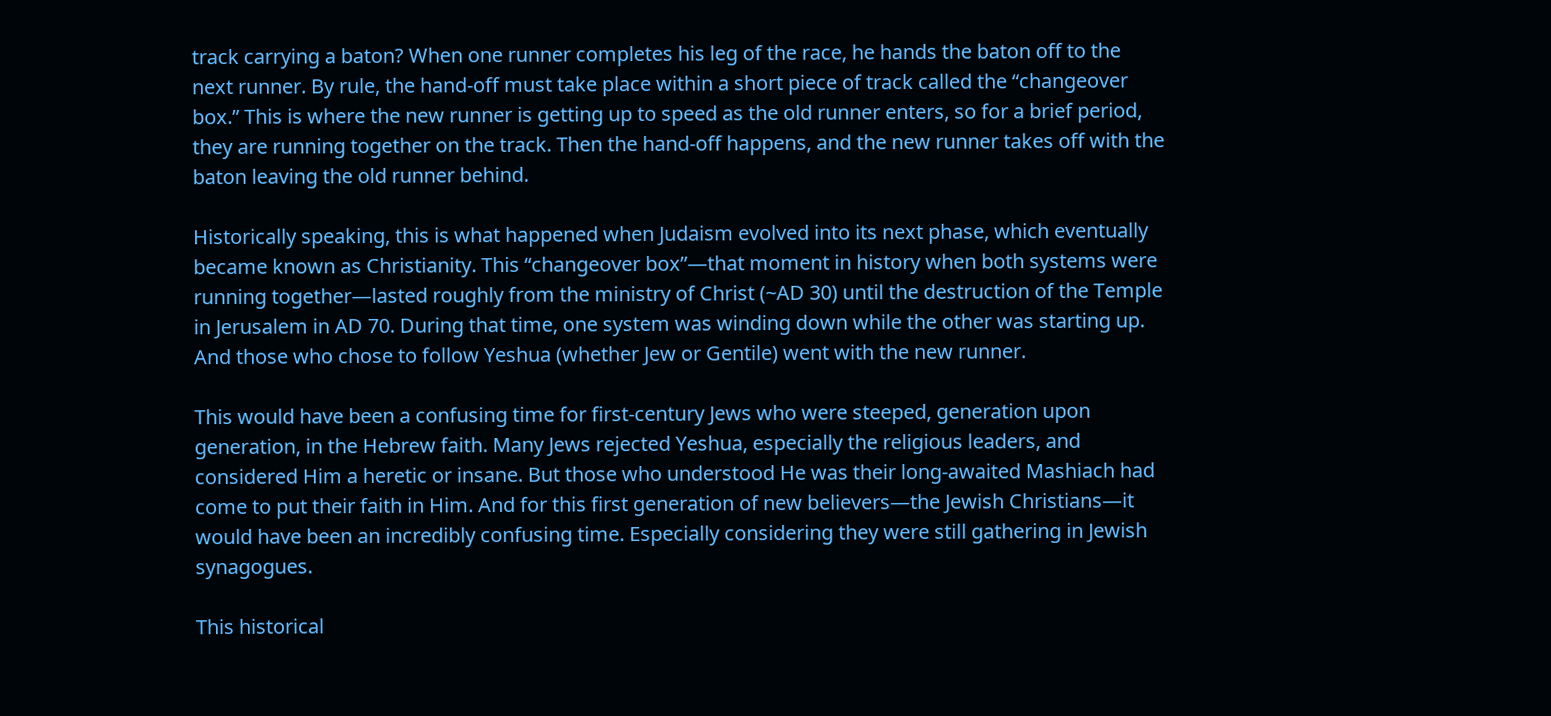track carrying a baton? When one runner completes his leg of the race, he hands the baton off to the next runner. By rule, the hand-off must take place within a short piece of track called the “changeover box.” This is where the new runner is getting up to speed as the old runner enters, so for a brief period, they are running together on the track. Then the hand-off happens, and the new runner takes off with the baton leaving the old runner behind.

Historically speaking, this is what happened when Judaism evolved into its next phase, which eventually became known as Christianity. This “changeover box”—that moment in history when both systems were running together—lasted roughly from the ministry of Christ (~AD 30) until the destruction of the Temple in Jerusalem in AD 70. During that time, one system was winding down while the other was starting up. And those who chose to follow Yeshua (whether Jew or Gentile) went with the new runner.

This would have been a confusing time for first-century Jews who were steeped, generation upon generation, in the Hebrew faith. Many Jews rejected Yeshua, especially the religious leaders, and considered Him a heretic or insane. But those who understood He was their long-awaited Mashiach had come to put their faith in Him. And for this first generation of new believers—the Jewish Christians—it would have been an incredibly confusing time. Especially considering they were still gathering in Jewish synagogues.

This historical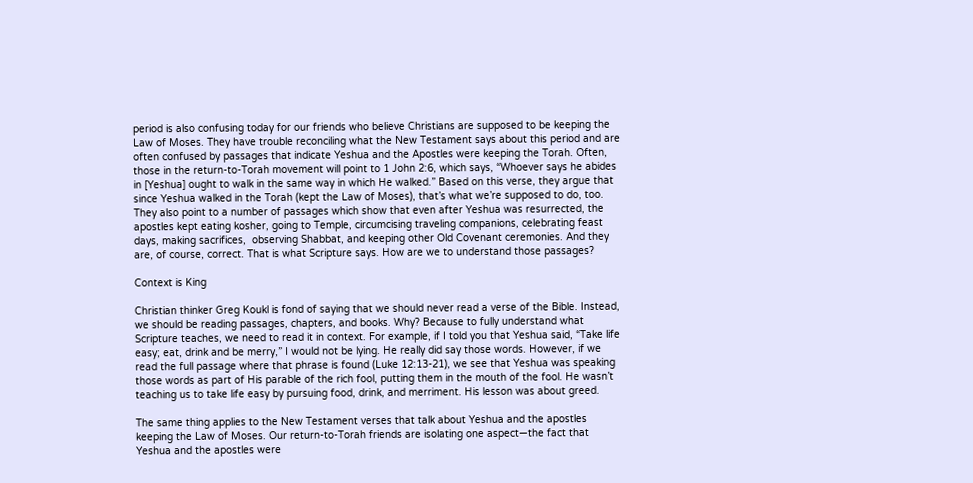period is also confusing today for our friends who believe Christians are supposed to be keeping the Law of Moses. They have trouble reconciling what the New Testament says about this period and are often confused by passages that indicate Yeshua and the Apostles were keeping the Torah. Often, those in the return-to-Torah movement will point to 1 John 2:6, which says, “Whoever says he abides in [Yeshua] ought to walk in the same way in which He walked.” Based on this verse, they argue that since Yeshua walked in the Torah (kept the Law of Moses), that’s what we’re supposed to do, too. They also point to a number of passages which show that even after Yeshua was resurrected, the apostles kept eating kosher, going to Temple, circumcising traveling companions, celebrating feast days, making sacrifices,  observing Shabbat, and keeping other Old Covenant ceremonies. And they are, of course, correct. That is what Scripture says. How are we to understand those passages?

Context is King

Christian thinker Greg Koukl is fond of saying that we should never read a verse of the Bible. Instead, we should be reading passages, chapters, and books. Why? Because to fully understand what Scripture teaches, we need to read it in context. For example, if I told you that Yeshua said, “Take life easy; eat, drink and be merry,” I would not be lying. He really did say those words. However, if we read the full passage where that phrase is found (Luke 12:13-21), we see that Yeshua was speaking those words as part of His parable of the rich fool, putting them in the mouth of the fool. He wasn’t teaching us to take life easy by pursuing food, drink, and merriment. His lesson was about greed.

The same thing applies to the New Testament verses that talk about Yeshua and the apostles keeping the Law of Moses. Our return-to-Torah friends are isolating one aspect—the fact that Yeshua and the apostles were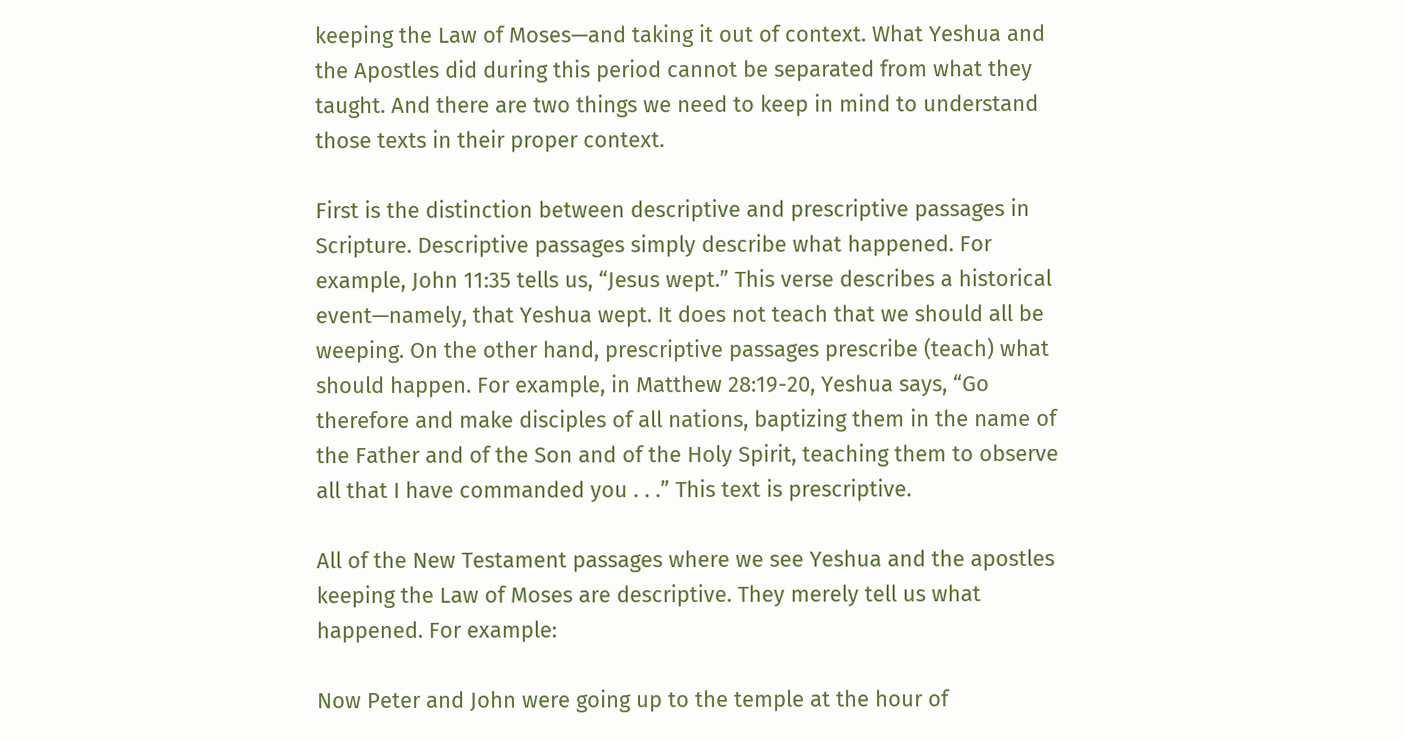keeping the Law of Moses—and taking it out of context. What Yeshua and the Apostles did during this period cannot be separated from what they taught. And there are two things we need to keep in mind to understand those texts in their proper context.

First is the distinction between descriptive and prescriptive passages in Scripture. Descriptive passages simply describe what happened. For example, John 11:35 tells us, “Jesus wept.” This verse describes a historical event—namely, that Yeshua wept. It does not teach that we should all be weeping. On the other hand, prescriptive passages prescribe (teach) what should happen. For example, in Matthew 28:19-20, Yeshua says, “Go therefore and make disciples of all nations, baptizing them in the name of the Father and of the Son and of the Holy Spirit, teaching them to observe all that I have commanded you . . .” This text is prescriptive.

All of the New Testament passages where we see Yeshua and the apostles keeping the Law of Moses are descriptive. They merely tell us what happened. For example:

Now Peter and John were going up to the temple at the hour of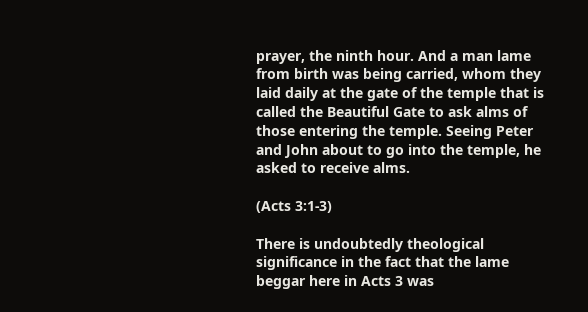prayer, the ninth hour. And a man lame from birth was being carried, whom they laid daily at the gate of the temple that is called the Beautiful Gate to ask alms of those entering the temple. Seeing Peter and John about to go into the temple, he asked to receive alms.

(Acts 3:1-3)

There is undoubtedly theological significance in the fact that the lame beggar here in Acts 3 was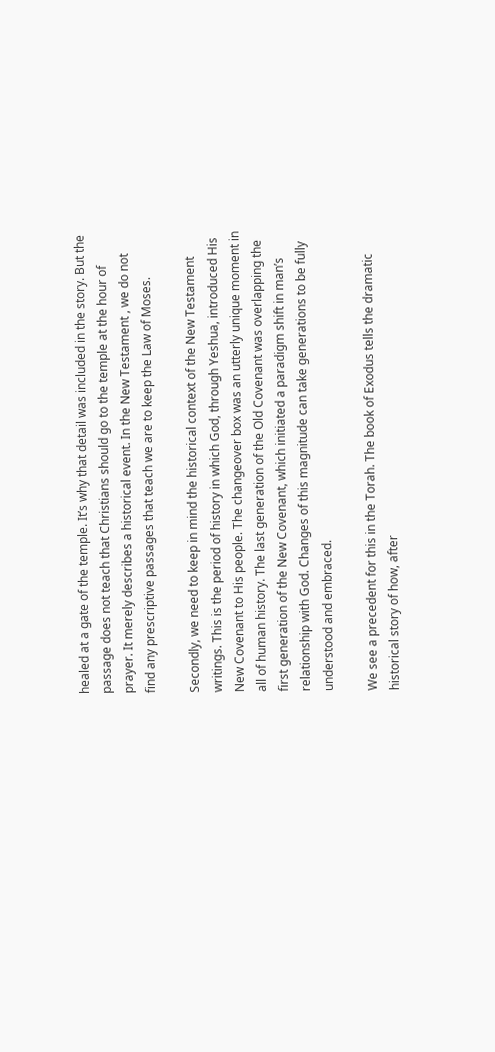healed at a gate of the temple. It’s why that detail was included in the story. But the passage does not teach that Christians should go to the temple at the hour of prayer. It merely describes a historical event. In the New Testament , we do not find any prescriptive passages that teach we are to keep the Law of Moses.

Secondly, we need to keep in mind the historical context of the New Testament writings. This is the period of history in which God, through Yeshua, introduced His New Covenant to His people. The changeover box was an utterly unique moment in all of human history. The last generation of the Old Covenant was overlapping the first generation of the New Covenant, which initiated a paradigm shift in man’s relationship with God. Changes of this magnitude can take generations to be fully understood and embraced.

We see a precedent for this in the Torah. The book of Exodus tells the dramatic historical story of how, after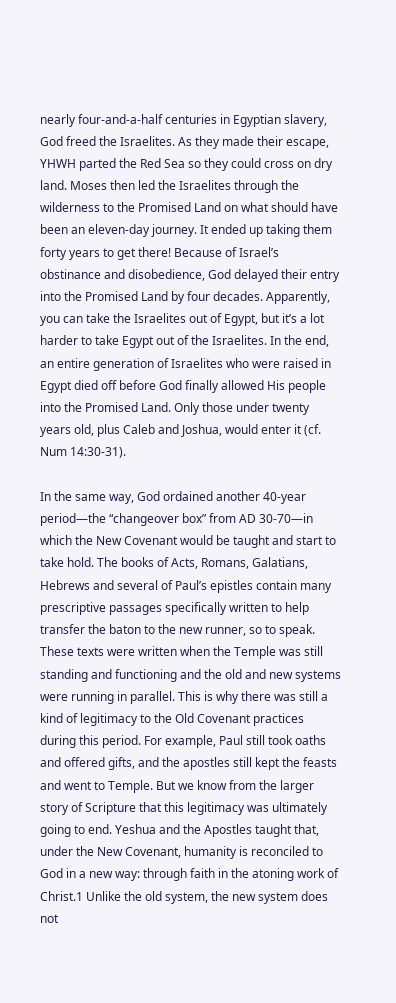nearly four-and-a-half centuries in Egyptian slavery, God freed the Israelites. As they made their escape, YHWH parted the Red Sea so they could cross on dry land. Moses then led the Israelites through the wilderness to the Promised Land on what should have been an eleven-day journey. It ended up taking them forty years to get there! Because of Israel’s obstinance and disobedience, God delayed their entry into the Promised Land by four decades. Apparently, you can take the Israelites out of Egypt, but it’s a lot harder to take Egypt out of the Israelites. In the end, an entire generation of Israelites who were raised in Egypt died off before God finally allowed His people into the Promised Land. Only those under twenty years old, plus Caleb and Joshua, would enter it (cf. Num 14:30-31).

In the same way, God ordained another 40-year period—the “changeover box” from AD 30-70—in which the New Covenant would be taught and start to take hold. The books of Acts, Romans, Galatians, Hebrews and several of Paul’s epistles contain many prescriptive passages specifically written to help transfer the baton to the new runner, so to speak. These texts were written when the Temple was still standing and functioning and the old and new systems were running in parallel. This is why there was still a kind of legitimacy to the Old Covenant practices during this period. For example, Paul still took oaths and offered gifts, and the apostles still kept the feasts and went to Temple. But we know from the larger story of Scripture that this legitimacy was ultimately going to end. Yeshua and the Apostles taught that, under the New Covenant, humanity is reconciled to God in a new way: through faith in the atoning work of Christ.1 Unlike the old system, the new system does not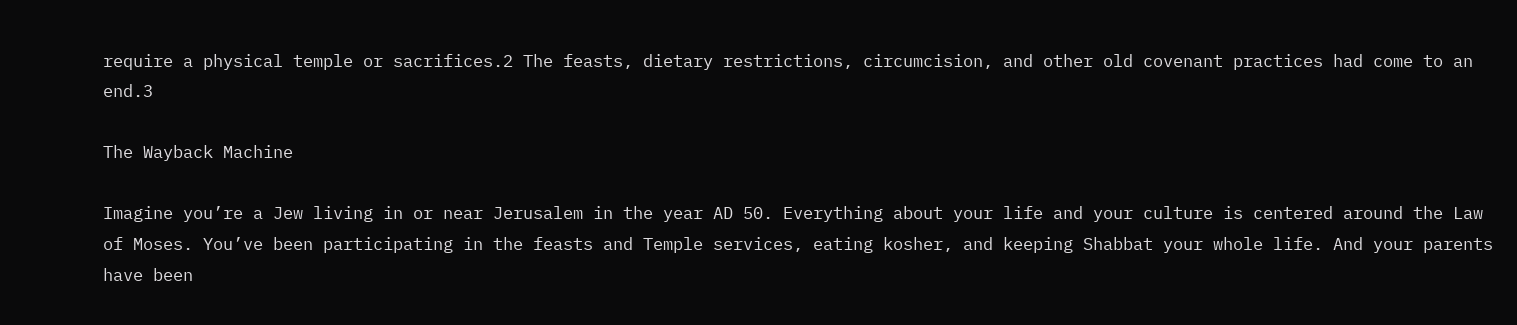require a physical temple or sacrifices.2 The feasts, dietary restrictions, circumcision, and other old covenant practices had come to an end.3

The Wayback Machine

Imagine you’re a Jew living in or near Jerusalem in the year AD 50. Everything about your life and your culture is centered around the Law of Moses. You’ve been participating in the feasts and Temple services, eating kosher, and keeping Shabbat your whole life. And your parents have been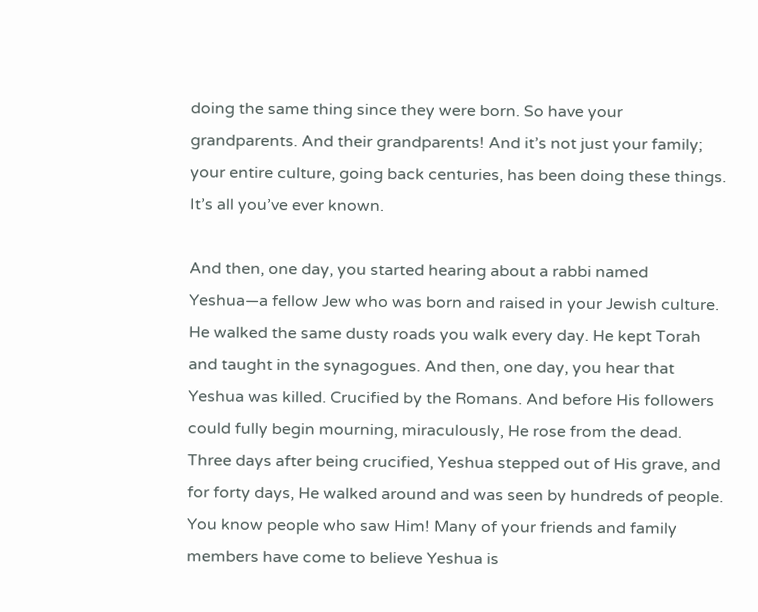doing the same thing since they were born. So have your grandparents. And their grandparents! And it’s not just your family; your entire culture, going back centuries, has been doing these things. It’s all you’ve ever known.

And then, one day, you started hearing about a rabbi named Yeshua—a fellow Jew who was born and raised in your Jewish culture. He walked the same dusty roads you walk every day. He kept Torah and taught in the synagogues. And then, one day, you hear that Yeshua was killed. Crucified by the Romans. And before His followers could fully begin mourning, miraculously, He rose from the dead. Three days after being crucified, Yeshua stepped out of His grave, and for forty days, He walked around and was seen by hundreds of people. You know people who saw Him! Many of your friends and family members have come to believe Yeshua is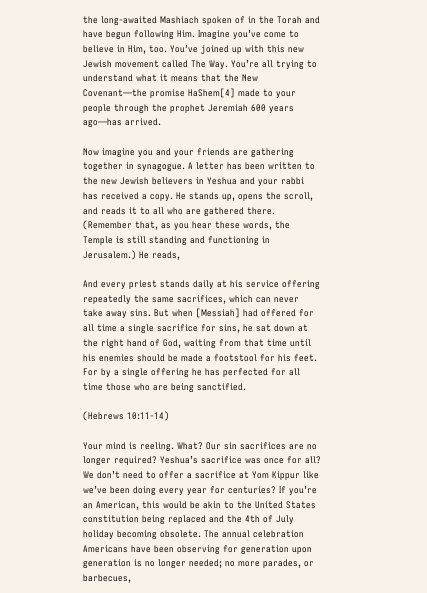the long-awaited Mashiach spoken of in the Torah and have begun following Him. Imagine you’ve come to believe in Him, too. You’ve joined up with this new Jewish movement called The Way. You’re all trying to understand what it means that the New Covenant—the promise HaShem[4] made to your people through the prophet Jeremiah 600 years ago—has arrived.

Now imagine you and your friends are gathering together in synagogue. A letter has been written to the new Jewish believers in Yeshua and your rabbi has received a copy. He stands up, opens the scroll, and reads it to all who are gathered there. (Remember that, as you hear these words, the Temple is still standing and functioning in Jerusalem.) He reads,

And every priest stands daily at his service offering repeatedly the same sacrifices, which can never take away sins. But when [Messiah] had offered for all time a single sacrifice for sins, he sat down at the right hand of God, waiting from that time until his enemies should be made a footstool for his feet. For by a single offering he has perfected for all time those who are being sanctified.

(Hebrews 10:11-14)

Your mind is reeling. What? Our sin sacrifices are no longer required? Yeshua’s sacrifice was once for all? We don’t need to offer a sacrifice at Yom Kippur like we’ve been doing every year for centuries? If you’re an American, this would be akin to the United States constitution being replaced and the 4th of July holiday becoming obsolete. The annual celebration Americans have been observing for generation upon generation is no longer needed; no more parades, or barbecues,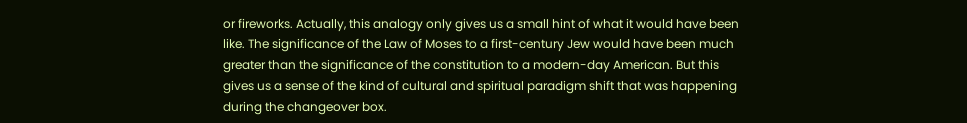or fireworks. Actually, this analogy only gives us a small hint of what it would have been like. The significance of the Law of Moses to a first-century Jew would have been much greater than the significance of the constitution to a modern-day American. But this gives us a sense of the kind of cultural and spiritual paradigm shift that was happening during the changeover box.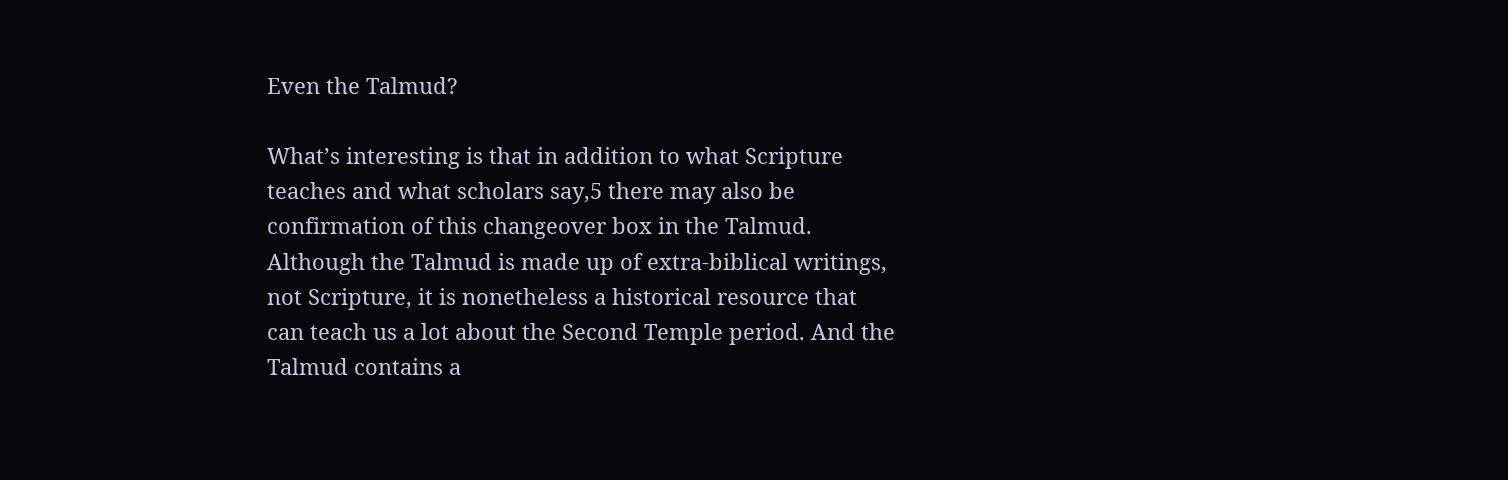Even the Talmud?

What’s interesting is that in addition to what Scripture teaches and what scholars say,5 there may also be confirmation of this changeover box in the Talmud. Although the Talmud is made up of extra-biblical writings, not Scripture, it is nonetheless a historical resource that can teach us a lot about the Second Temple period. And the Talmud contains a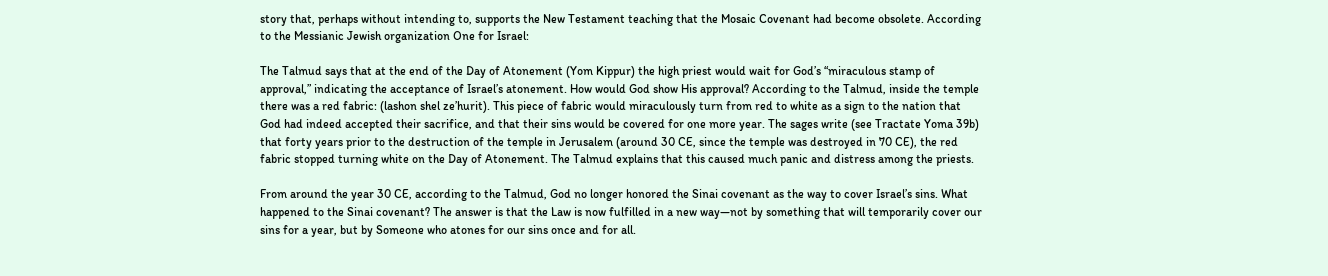story that, perhaps without intending to, supports the New Testament teaching that the Mosaic Covenant had become obsolete. According to the Messianic Jewish organization One for Israel:

The Talmud says that at the end of the Day of Atonement (Yom Kippur) the high priest would wait for God’s “miraculous stamp of approval,” indicating the acceptance of Israel’s atonement. How would God show His approval? According to the Talmud, inside the temple there was a red fabric: (lashon shel ze’hurit). This piece of fabric would miraculously turn from red to white as a sign to the nation that God had indeed accepted their sacrifice, and that their sins would be covered for one more year. The sages write (see Tractate Yoma 39b) that forty years prior to the destruction of the temple in Jerusalem (around 30 CE, since the temple was destroyed in 70 CE), the red fabric stopped turning white on the Day of Atonement. The Talmud explains that this caused much panic and distress among the priests.

From around the year 30 CE, according to the Talmud, God no longer honored the Sinai covenant as the way to cover Israel’s sins. What happened to the Sinai covenant? The answer is that the Law is now fulfilled in a new way—not by something that will temporarily cover our sins for a year, but by Someone who atones for our sins once and for all.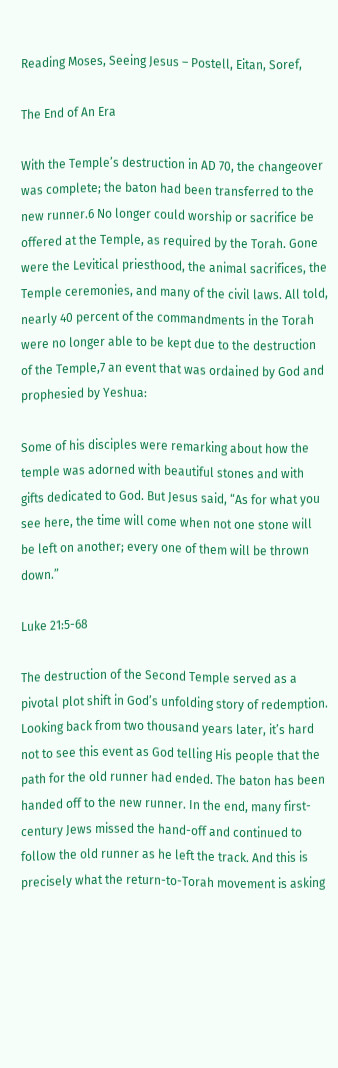Reading Moses, Seeing Jesus – Postell, Eitan, Soref,

The End of An Era

With the Temple’s destruction in AD 70, the changeover was complete; the baton had been transferred to the new runner.6 No longer could worship or sacrifice be offered at the Temple, as required by the Torah. Gone were the Levitical priesthood, the animal sacrifices, the Temple ceremonies, and many of the civil laws. All told, nearly 40 percent of the commandments in the Torah were no longer able to be kept due to the destruction of the Temple,7 an event that was ordained by God and prophesied by Yeshua:

Some of his disciples were remarking about how the temple was adorned with beautiful stones and with gifts dedicated to God. But Jesus said, “As for what you see here, the time will come when not one stone will be left on another; every one of them will be thrown down.”

Luke 21:5-68

The destruction of the Second Temple served as a pivotal plot shift in God’s unfolding story of redemption. Looking back from two thousand years later, it’s hard not to see this event as God telling His people that the path for the old runner had ended. The baton has been handed off to the new runner. In the end, many first-century Jews missed the hand-off and continued to follow the old runner as he left the track. And this is precisely what the return-to-Torah movement is asking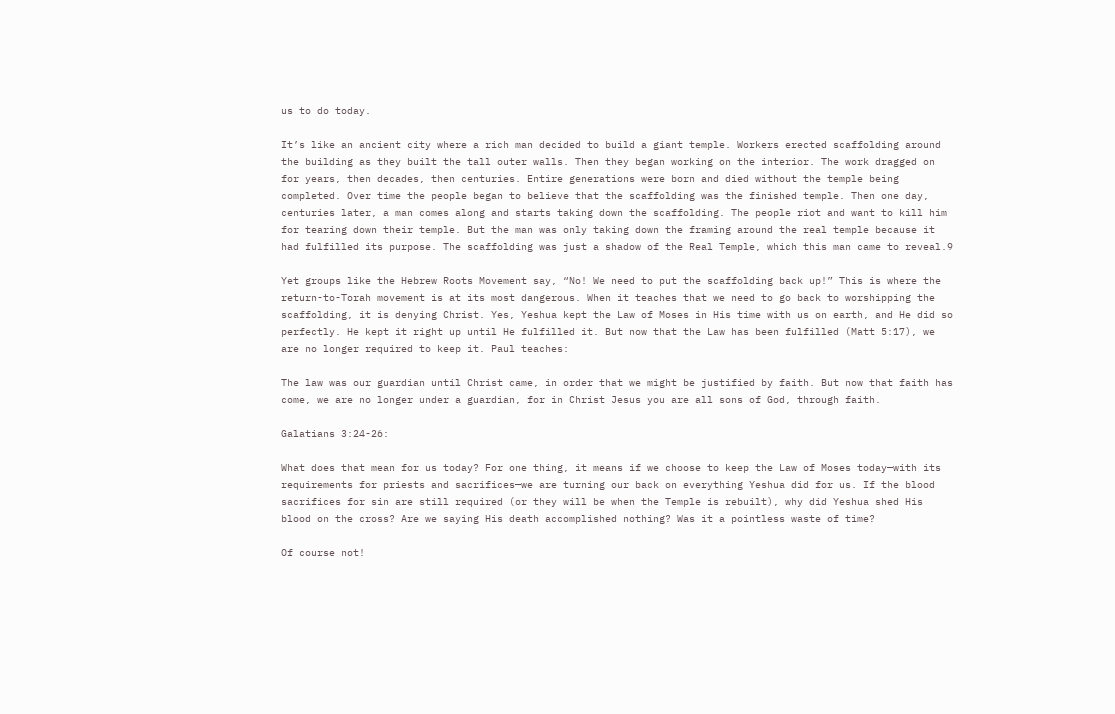us to do today.

It’s like an ancient city where a rich man decided to build a giant temple. Workers erected scaffolding around the building as they built the tall outer walls. Then they began working on the interior. The work dragged on for years, then decades, then centuries. Entire generations were born and died without the temple being completed. Over time the people began to believe that the scaffolding was the finished temple. Then one day, centuries later, a man comes along and starts taking down the scaffolding. The people riot and want to kill him for tearing down their temple. But the man was only taking down the framing around the real temple because it had fulfilled its purpose. The scaffolding was just a shadow of the Real Temple, which this man came to reveal.9

Yet groups like the Hebrew Roots Movement say, “No! We need to put the scaffolding back up!” This is where the return-to-Torah movement is at its most dangerous. When it teaches that we need to go back to worshipping the scaffolding, it is denying Christ. Yes, Yeshua kept the Law of Moses in His time with us on earth, and He did so perfectly. He kept it right up until He fulfilled it. But now that the Law has been fulfilled (Matt 5:17), we are no longer required to keep it. Paul teaches:

The law was our guardian until Christ came, in order that we might be justified by faith. But now that faith has come, we are no longer under a guardian, for in Christ Jesus you are all sons of God, through faith.

Galatians 3:24-26:

What does that mean for us today? For one thing, it means if we choose to keep the Law of Moses today—with its requirements for priests and sacrifices—we are turning our back on everything Yeshua did for us. If the blood sacrifices for sin are still required (or they will be when the Temple is rebuilt), why did Yeshua shed His blood on the cross? Are we saying His death accomplished nothing? Was it a pointless waste of time?

Of course not!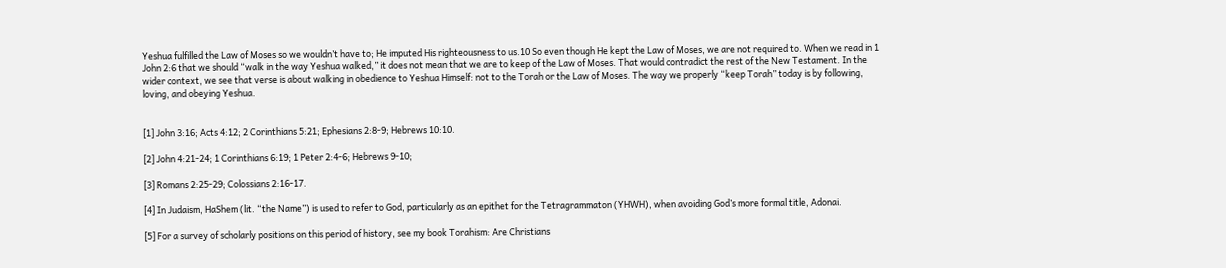Yeshua fulfilled the Law of Moses so we wouldn’t have to; He imputed His righteousness to us.10 So even though He kept the Law of Moses, we are not required to. When we read in 1 John 2:6 that we should “walk in the way Yeshua walked,” it does not mean that we are to keep of the Law of Moses. That would contradict the rest of the New Testament. In the wider context, we see that verse is about walking in obedience to Yeshua Himself: not to the Torah or the Law of Moses. The way we properly “keep Torah” today is by following, loving, and obeying Yeshua.


[1] John 3:16; Acts 4:12; 2 Corinthians 5:21; Ephesians 2:8-9; Hebrews 10:10.

[2] John 4:21-24; 1 Corinthians 6:19; 1 Peter 2:4-6; Hebrews 9-10;

[3] Romans 2:25-29; Colossians 2:16-17.

[4] In Judaism, HaShem (lit. “the Name”) is used to refer to God, particularly as an epithet for the Tetragrammaton (YHWH), when avoiding God’s more formal title, Adonai.

[5] For a survey of scholarly positions on this period of history, see my book Torahism: Are Christians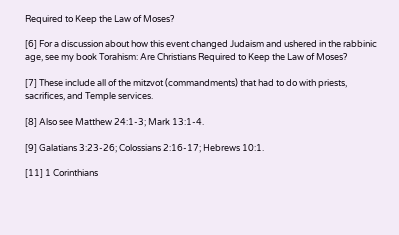Required to Keep the Law of Moses?

[6] For a discussion about how this event changed Judaism and ushered in the rabbinic age, see my book Torahism: Are Christians Required to Keep the Law of Moses?

[7] These include all of the mitzvot (commandments) that had to do with priests, sacrifices, and Temple services.

[8] Also see Matthew 24:1-3; Mark 13:1-4.

[9] Galatians 3:23-26; Colossians 2:16-17; Hebrews 10:1.

[11] 1 Corinthians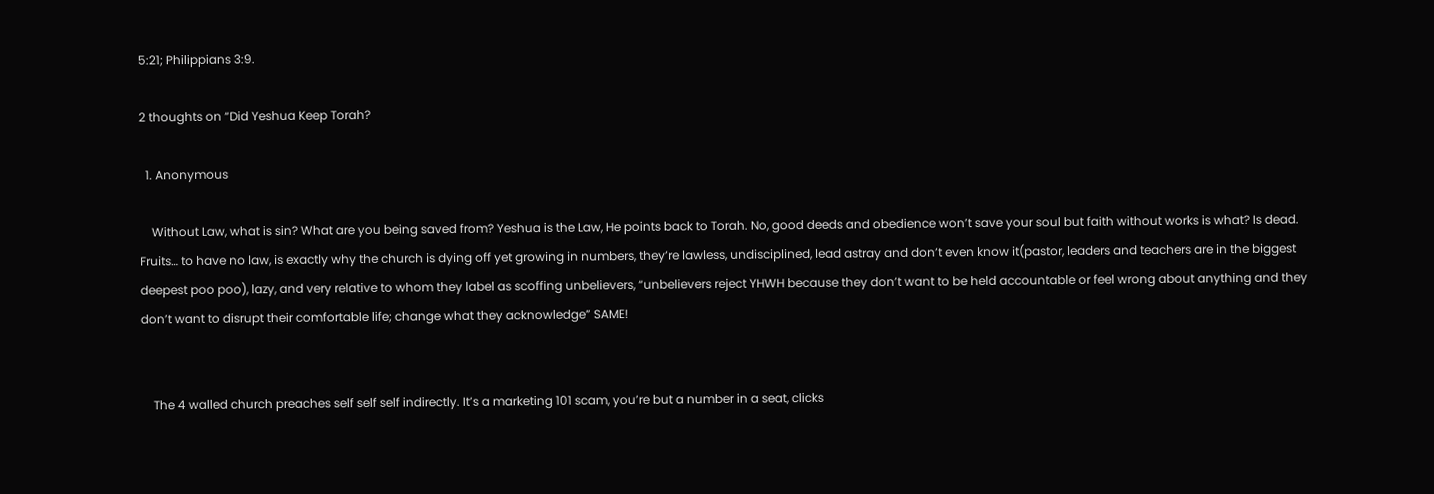5:21; Philippians 3:9.

2 thoughts on “Did Yeshua Keep Torah?

  1. Anonymous

    Without Law, what is sin? What are you being saved from? Yeshua is the Law, He points back to Torah. No, good deeds and obedience won’t save your soul but faith without works is what? Is dead. Fruits… to have no law, is exactly why the church is dying off yet growing in numbers, they’re lawless, undisciplined, lead astray and don’t even know it(pastor, leaders and teachers are in the biggest deepest poo poo), lazy, and very relative to whom they label as scoffing unbelievers, “unbelievers reject YHWH because they don’t want to be held accountable or feel wrong about anything and they don’t want to disrupt their comfortable life; change what they acknowledge” SAME!


    The 4 walled church preaches self self self indirectly. It’s a marketing 101 scam, you’re but a number in a seat, clicks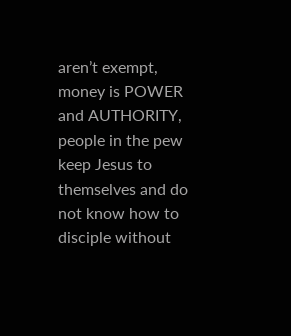aren’t exempt, money is POWER and AUTHORITY, people in the pew keep Jesus to themselves and do not know how to disciple without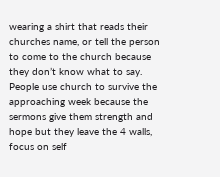wearing a shirt that reads their churches name, or tell the person to come to the church because they don’t know what to say. People use church to survive the approaching week because the sermons give them strength and hope but they leave the 4 walls, focus on self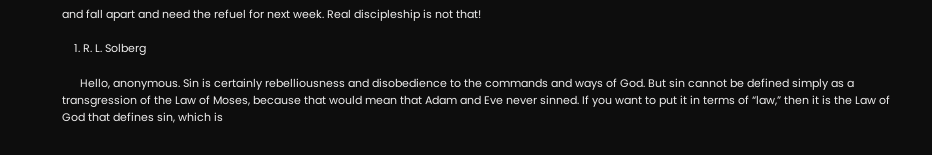and fall apart and need the refuel for next week. Real discipleship is not that!

    1. R. L. Solberg

      Hello, anonymous. Sin is certainly rebelliousness and disobedience to the commands and ways of God. But sin cannot be defined simply as a transgression of the Law of Moses, because that would mean that Adam and Eve never sinned. If you want to put it in terms of “law,” then it is the Law of God that defines sin, which is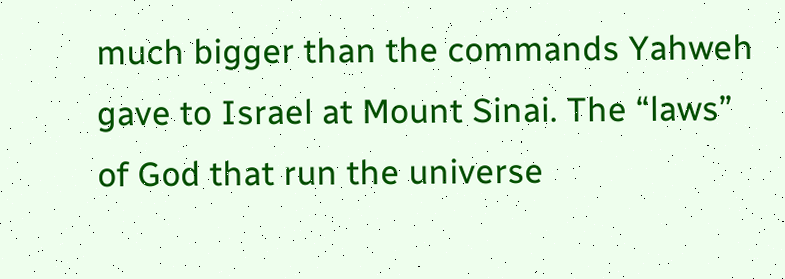much bigger than the commands Yahweh gave to Israel at Mount Sinai. The “laws” of God that run the universe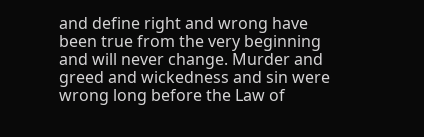and define right and wrong have been true from the very beginning and will never change. Murder and greed and wickedness and sin were wrong long before the Law of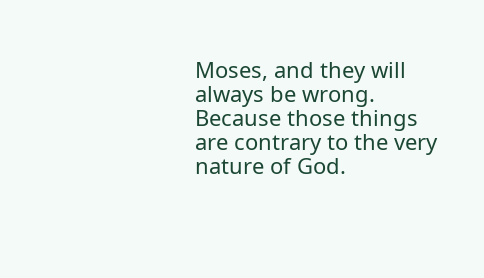Moses, and they will always be wrong. Because those things are contrary to the very nature of God.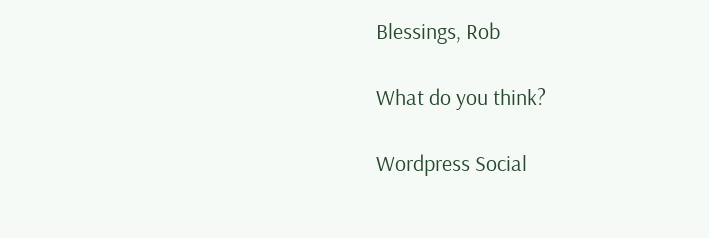Blessings, Rob

What do you think?

Wordpress Social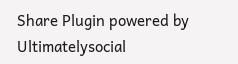Share Plugin powered by Ultimatelysocial